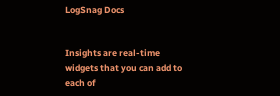LogSnag Docs


Insights are real-time widgets that you can add to each of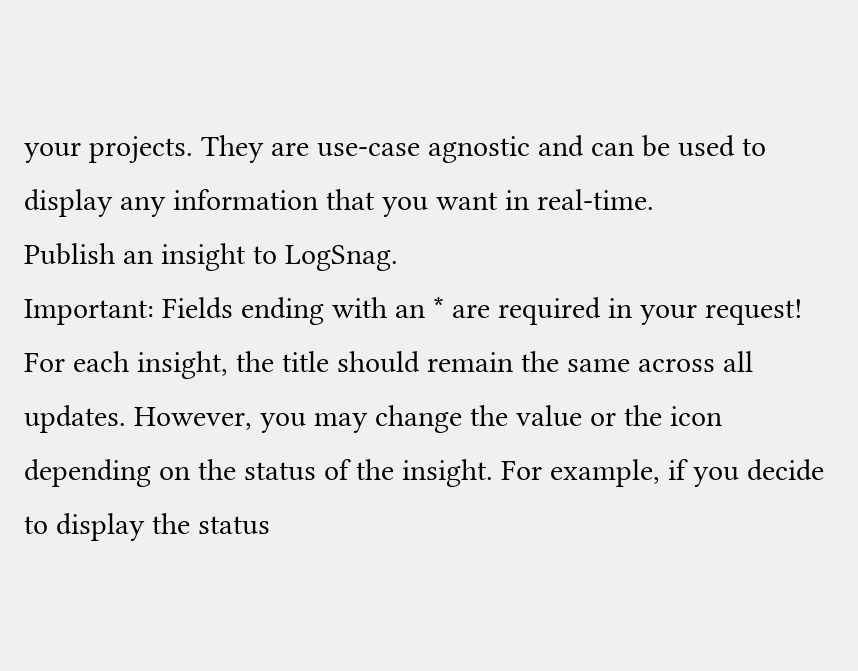your projects. They are use-case agnostic and can be used to display any information that you want in real-time.
Publish an insight to LogSnag.
Important: Fields ending with an * are required in your request!
For each insight, the title should remain the same across all updates. However, you may change the value or the icon depending on the status of the insight. For example, if you decide to display the status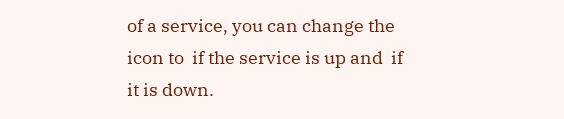of a service, you can change the icon to  if the service is up and  if it is down.